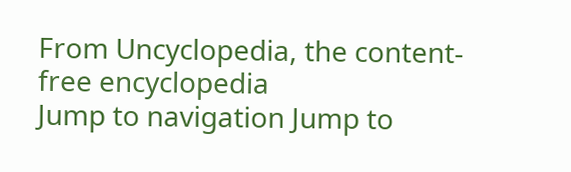From Uncyclopedia, the content-free encyclopedia
Jump to navigation Jump to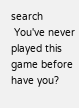search
 You've never played this game before have you?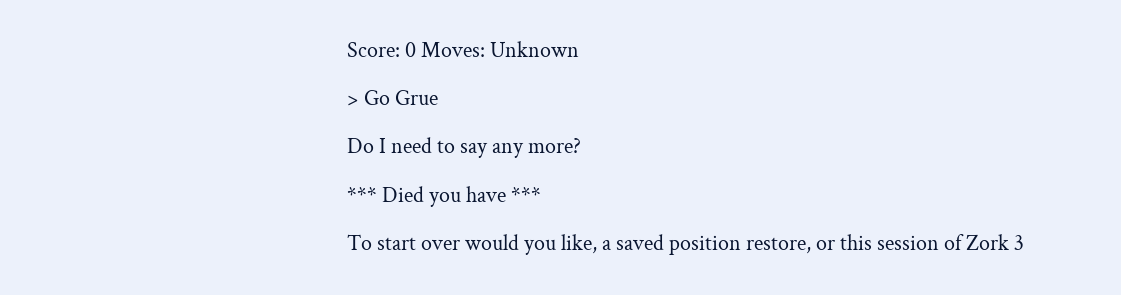Score: 0 Moves: Unknown

> Go Grue

Do I need to say any more?

*** Died you have ***

To start over would you like, a saved position restore, or this session of Zork 3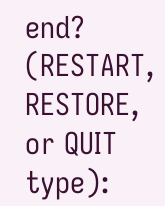end? (RESTART, RESTORE, or QUIT type):